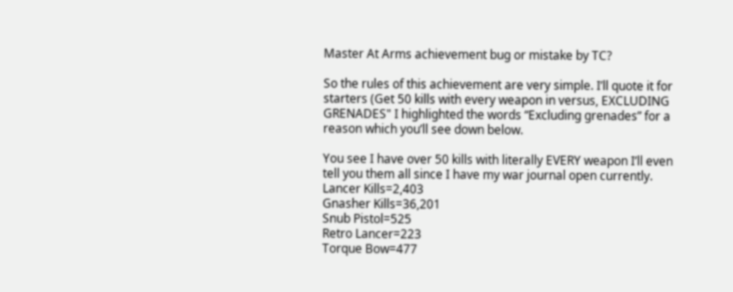Master At Arms achievement bug or mistake by TC?

So the rules of this achievement are very simple. I’ll quote it for starters (Get 50 kills with every weapon in versus, EXCLUDING GRENADES" I highlighted the words “Excluding grenades” for a reason which you’ll see down below.

You see I have over 50 kills with literally EVERY weapon I’ll even tell you them all since I have my war journal open currently.
Lancer Kills=2,403
Gnasher Kills=36,201
Snub Pistol=525
Retro Lancer=223
Torque Bow=477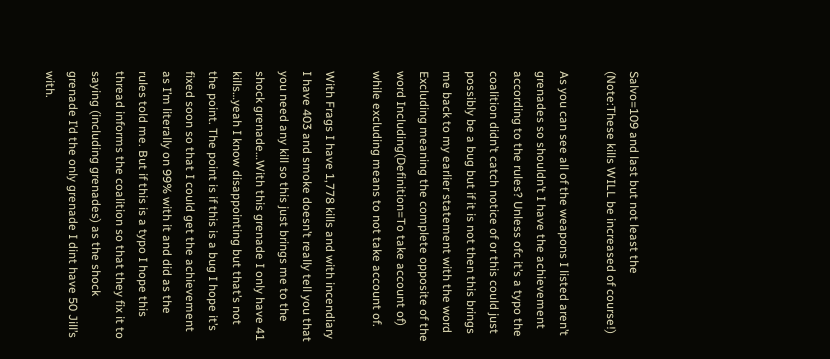Salvo=109 and last but not least the
(Note:These kills WILL be increased of course!)

As you can see all of the weapons I listed aren’t grenades so shouldn’t I have the achievement according to the rules? Unless ofc it’s a typo the coalition didn’t catch notice of or this could just possibly be a bug but if it is not then this brings me back to my earlier statement with the word Excluding meaning the complete opposite of the word Including(Definition=To take account of) while excluding means to not take account of.

With Frags I have 1,778 kills and with incendiary I have 403 and smoke doesn’t really tell you that you need any kill so this just brings me to the shock grenade…With this grenade I only have 41 kills…yeah I know disappointing but that’s not the point. The point is if this is a bug I hope it’s fixed soon so that I could get the achievement as I’m literally on 99% with it and did as the rules told me. But if this is a typo I hope this thread informs the coalition so that they fix it to saying (including grenades) as the shock grenade I’d the only grenade I dint have 50 Jill’s with.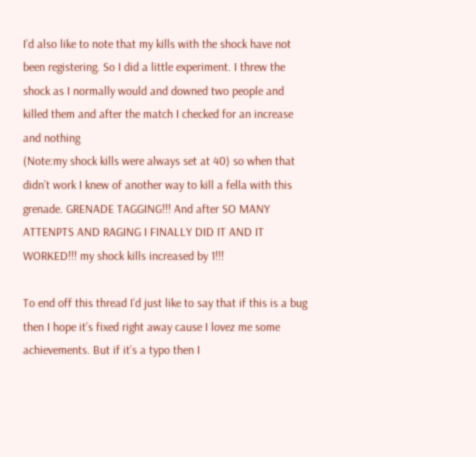I’d also like to note that my kills with the shock have not been registering. So I did a little experiment. I threw the shock as I normally would and downed two people and killed them and after the match I checked for an increase and nothing
(Note:my shock kills were always set at 40) so when that didn’t work I knew of another way to kill a fella with this grenade. GRENADE TAGGING!!! And after SO MANY ATTENPTS AND RAGING I FINALLY DID IT AND IT WORKED!!! my shock kills increased by 1!!!

To end off this thread I’d just like to say that if this is a bug then I hope it’s fixed right away cause I lovez me some achievements. But if it’s a typo then I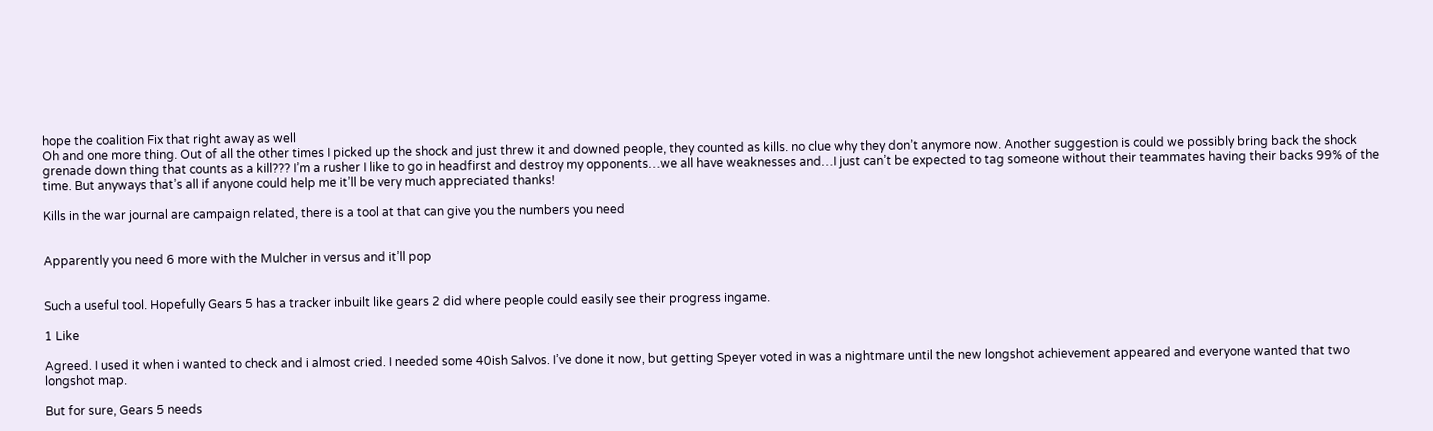hope the coalition Fix that right away as well
Oh and one more thing. Out of all the other times I picked up the shock and just threw it and downed people, they counted as kills. no clue why they don’t anymore now. Another suggestion is could we possibly bring back the shock grenade down thing that counts as a kill??? I’m a rusher I like to go in headfirst and destroy my opponents…we all have weaknesses and…I just can’t be expected to tag someone without their teammates having their backs 99% of the time. But anyways that’s all if anyone could help me it’ll be very much appreciated thanks!

Kills in the war journal are campaign related, there is a tool at that can give you the numbers you need


Apparently you need 6 more with the Mulcher in versus and it’ll pop


Such a useful tool. Hopefully Gears 5 has a tracker inbuilt like gears 2 did where people could easily see their progress ingame.

1 Like

Agreed. I used it when i wanted to check and i almost cried. I needed some 40ish Salvos. I’ve done it now, but getting Speyer voted in was a nightmare until the new longshot achievement appeared and everyone wanted that two longshot map.

But for sure, Gears 5 needs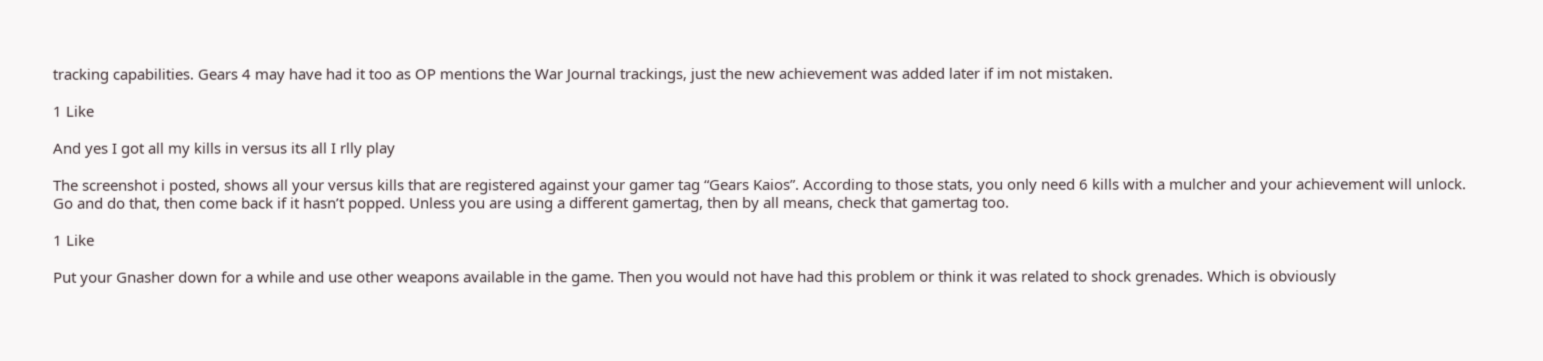tracking capabilities. Gears 4 may have had it too as OP mentions the War Journal trackings, just the new achievement was added later if im not mistaken.

1 Like

And yes I got all my kills in versus its all I rlly play

The screenshot i posted, shows all your versus kills that are registered against your gamer tag “Gears Kaios”. According to those stats, you only need 6 kills with a mulcher and your achievement will unlock.
Go and do that, then come back if it hasn’t popped. Unless you are using a different gamertag, then by all means, check that gamertag too.

1 Like

Put your Gnasher down for a while and use other weapons available in the game. Then you would not have had this problem or think it was related to shock grenades. Which is obviously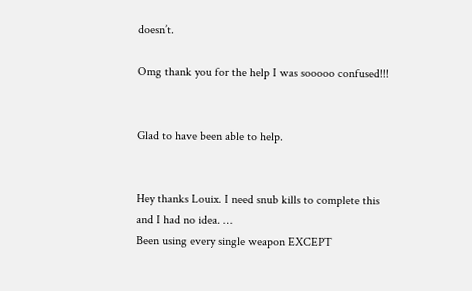doesn’t.

Omg thank you for the help I was sooooo confused!!!


Glad to have been able to help.


Hey thanks Louix. I need snub kills to complete this and I had no idea. …
Been using every single weapon EXCEPT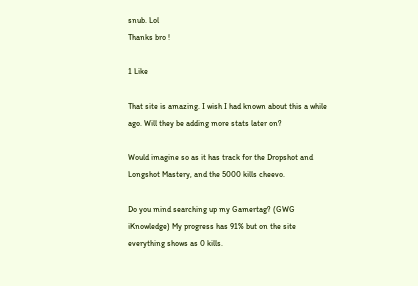snub. Lol
Thanks bro !

1 Like

That site is amazing. I wish I had known about this a while ago. Will they be adding more stats later on?

Would imagine so as it has track for the Dropshot and Longshot Mastery, and the 5000 kills cheevo.

Do you mind searching up my Gamertag? (GWG iKnowledge) My progress has 91% but on the site everything shows as 0 kills.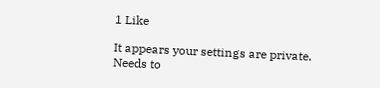1 Like

It appears your settings are private. Needs to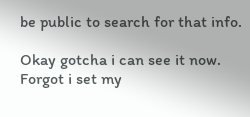be public to search for that info.

Okay gotcha i can see it now. Forgot i set my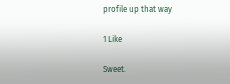profile up that way

1 Like

Sweet.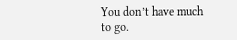You don’t have much to go.